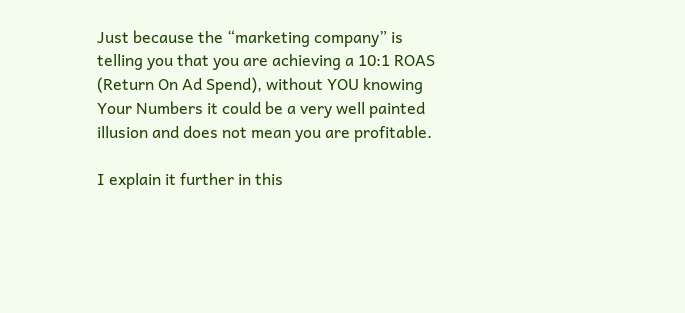Just because the “marketing company” is telling you that you are achieving a 10:1 ROAS (Return On Ad Spend), without YOU knowing Your Numbers it could be a very well painted illusion and does not mean you are profitable.

I explain it further in this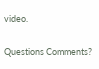video.


Questions Comments?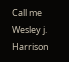Call me
Wesley j. Harrison